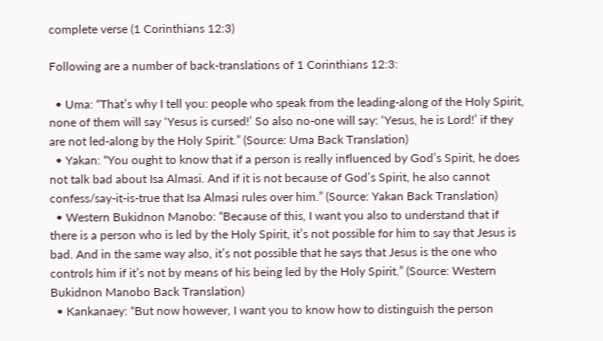complete verse (1 Corinthians 12:3)

Following are a number of back-translations of 1 Corinthians 12:3:

  • Uma: “That’s why I tell you: people who speak from the leading-along of the Holy Spirit, none of them will say ‘Yesus is cursed!’ So also no-one will say: ‘Yesus, he is Lord!’ if they are not led-along by the Holy Spirit.” (Source: Uma Back Translation)
  • Yakan: “You ought to know that if a person is really influenced by God’s Spirit, he does not talk bad about Isa Almasi. And if it is not because of God’s Spirit, he also cannot confess/say-it-is-true that Isa Almasi rules over him.” (Source: Yakan Back Translation)
  • Western Bukidnon Manobo: “Because of this, I want you also to understand that if there is a person who is led by the Holy Spirit, it’s not possible for him to say that Jesus is bad. And in the same way also, it’s not possible that he says that Jesus is the one who controls him if it’s not by means of his being led by the Holy Spirit.” (Source: Western Bukidnon Manobo Back Translation)
  • Kankanaey: “But now however, I want you to know how to distinguish the person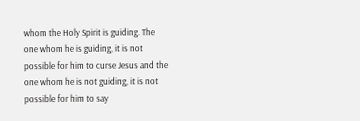whom the Holy Spirit is guiding. The one whom he is guiding, it is not possible for him to curse Jesus and the one whom he is not guiding, it is not possible for him to say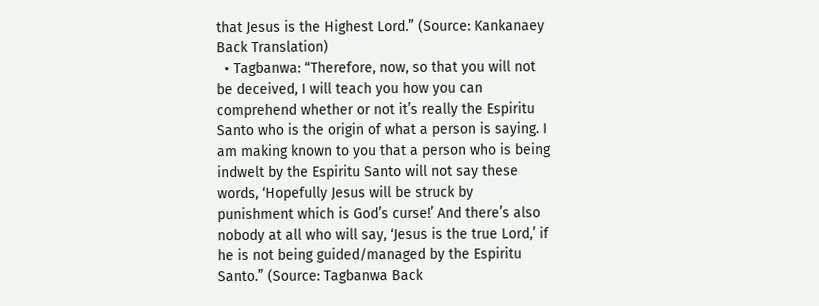that Jesus is the Highest Lord.” (Source: Kankanaey Back Translation)
  • Tagbanwa: “Therefore, now, so that you will not be deceived, I will teach you how you can comprehend whether or not it’s really the Espiritu Santo who is the origin of what a person is saying. I am making known to you that a person who is being indwelt by the Espiritu Santo will not say these words, ‘Hopefully Jesus will be struck by punishment which is God’s curse!’ And there’s also nobody at all who will say, ‘Jesus is the true Lord,’ if he is not being guided/managed by the Espiritu Santo.” (Source: Tagbanwa Back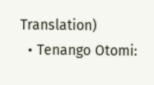Translation)
  • Tenango Otomi: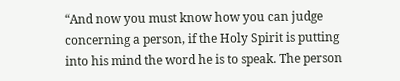“And now you must know how you can judge concerning a person, if the Holy Spirit is putting into his mind the word he is to speak. The person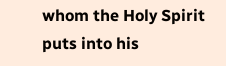whom the Holy Spirit puts into his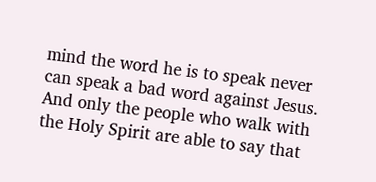mind the word he is to speak never can speak a bad word against Jesus. And only the people who walk with the Holy Spirit are able to say that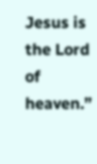Jesus is the Lord of heaven.”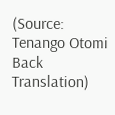(Source: Tenango Otomi Back Translation)